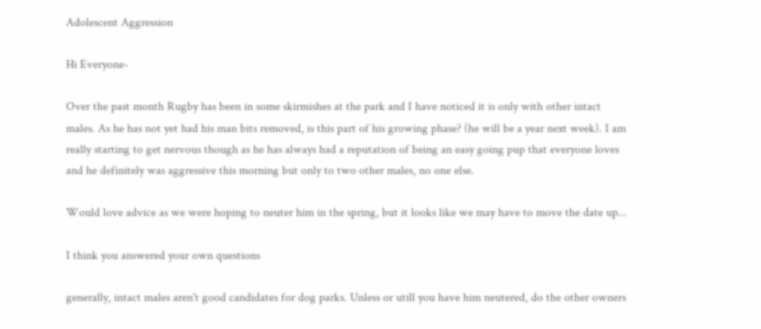Adolescent Aggression

Hi Everyone-

Over the past month Rugby has been in some skirmishes at the park and I have noticed it is only with other intact males. As he has not yet had his man bits removed, is this part of his growing phase? (he will be a year next week). I am really starting to get nervous though as he has always had a reputation of being an easy going pup that everyone loves and he definitely was aggressive this morning but only to two other males, no one else.

Would love advice as we were hoping to neuter him in the spring, but it looks like we may have to move the date up...

I think you answered your own questions

generally, intact males aren't good candidates for dog parks. Unless or utill you have him neutered, do the other owners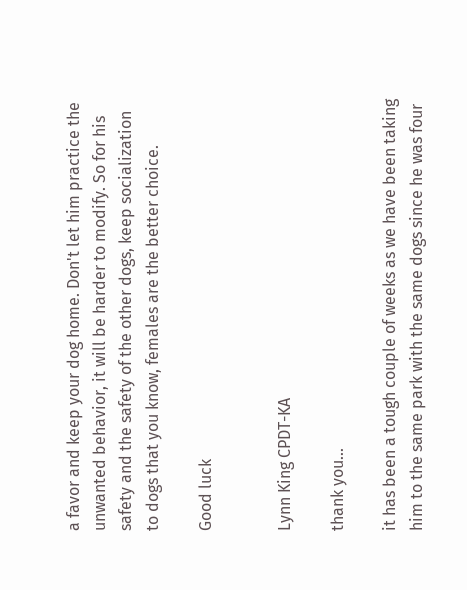a favor and keep your dog home. Don't let him practice the unwanted behavior, it will be harder to modify. So for his safety and the safety of the other dogs, keep socialization to dogs that you know, females are the better choice.

Good luck


Lynn King CPDT-KA

thank you...

it has been a tough couple of weeks as we have been taking him to the same park with the same dogs since he was four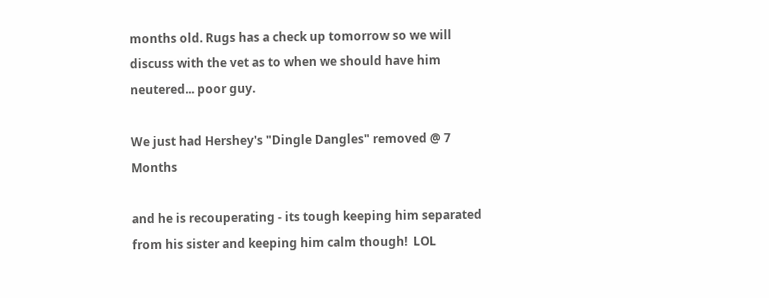months old. Rugs has a check up tomorrow so we will discuss with the vet as to when we should have him neutered... poor guy.

We just had Hershey's "Dingle Dangles" removed @ 7 Months

and he is recouperating - its tough keeping him separated from his sister and keeping him calm though!  LOL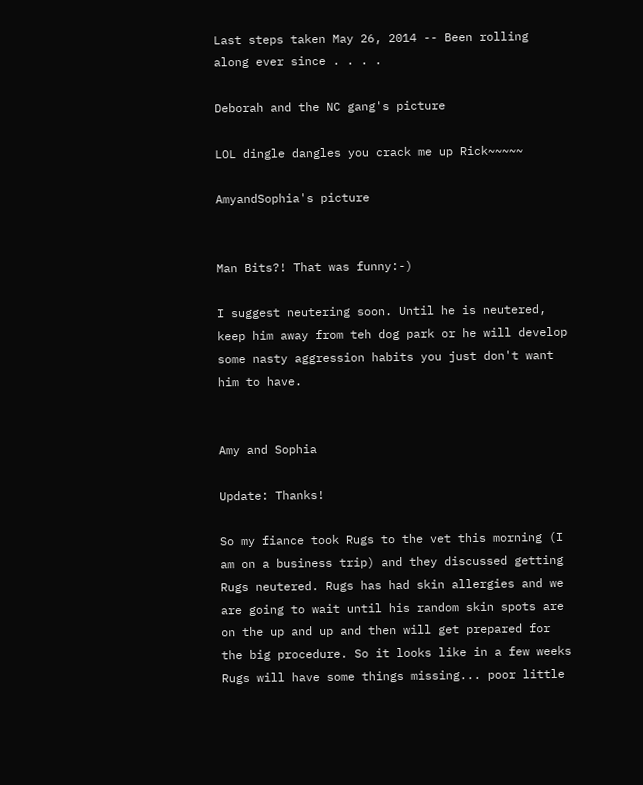Last steps taken May 26, 2014 -- Been rolling along ever since . . . .

Deborah and the NC gang's picture

LOL dingle dangles you crack me up Rick~~~~~

AmyandSophia's picture


Man Bits?! That was funny:-)

I suggest neutering soon. Until he is neutered, keep him away from teh dog park or he will develop some nasty aggression habits you just don't want him to have.


Amy and Sophia

Update: Thanks!

So my fiance took Rugs to the vet this morning (I am on a business trip) and they discussed getting Rugs neutered. Rugs has had skin allergies and we are going to wait until his random skin spots are on the up and up and then will get prepared for the big procedure. So it looks like in a few weeks Rugs will have some things missing... poor little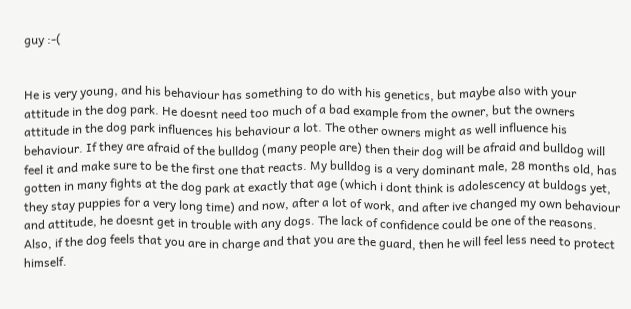guy :-(


He is very young, and his behaviour has something to do with his genetics, but maybe also with your attitude in the dog park. He doesnt need too much of a bad example from the owner, but the owners attitude in the dog park influences his behaviour a lot. The other owners might as well influence his behaviour. If they are afraid of the bulldog (many people are) then their dog will be afraid and bulldog will feel it and make sure to be the first one that reacts. My bulldog is a very dominant male, 28 months old, has gotten in many fights at the dog park at exactly that age (which i dont think is adolescency at buldogs yet, they stay puppies for a very long time) and now, after a lot of work, and after ive changed my own behaviour and attitude, he doesnt get in trouble with any dogs. The lack of confidence could be one of the reasons. Also, if the dog feels that you are in charge and that you are the guard, then he will feel less need to protect himself.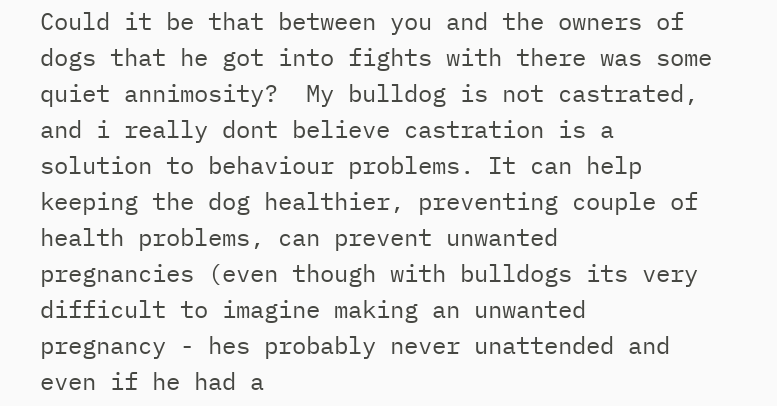Could it be that between you and the owners of dogs that he got into fights with there was some quiet annimosity?  My bulldog is not castrated, and i really dont believe castration is a solution to behaviour problems. It can help keeping the dog healthier, preventing couple of health problems, can prevent unwanted pregnancies (even though with bulldogs its very difficult to imagine making an unwanted pregnancy - hes probably never unattended and even if he had a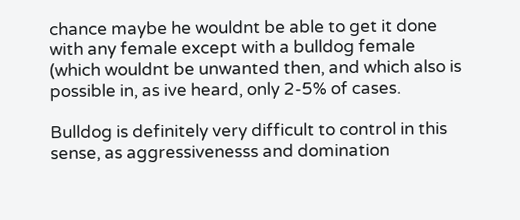chance maybe he wouldnt be able to get it done with any female except with a bulldog female (which wouldnt be unwanted then, and which also is possible in, as ive heard, only 2-5% of cases.

Bulldog is definitely very difficult to control in this sense, as aggressivenesss and domination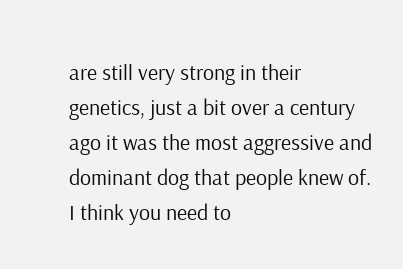are still very strong in their genetics, just a bit over a century ago it was the most aggressive and dominant dog that people knew of. I think you need to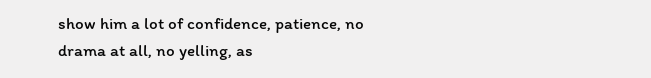show him a lot of confidence, patience, no drama at all, no yelling, as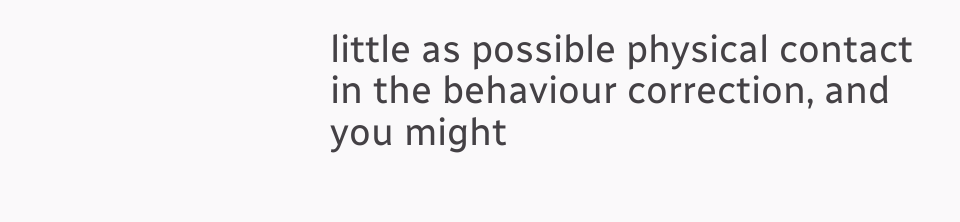little as possible physical contact in the behaviour correction, and you might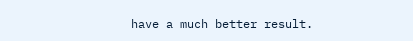have a much better result.